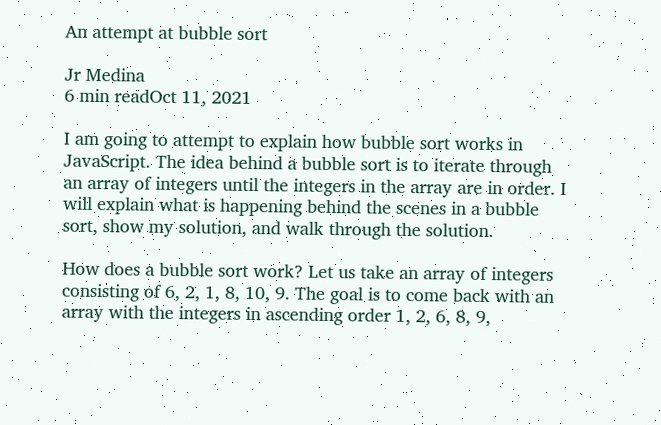An attempt at bubble sort

Jr Medina
6 min readOct 11, 2021

I am going to attempt to explain how bubble sort works in JavaScript. The idea behind a bubble sort is to iterate through an array of integers until the integers in the array are in order. I will explain what is happening behind the scenes in a bubble sort, show my solution, and walk through the solution.

How does a bubble sort work? Let us take an array of integers consisting of 6, 2, 1, 8, 10, 9. The goal is to come back with an array with the integers in ascending order 1, 2, 6, 8, 9,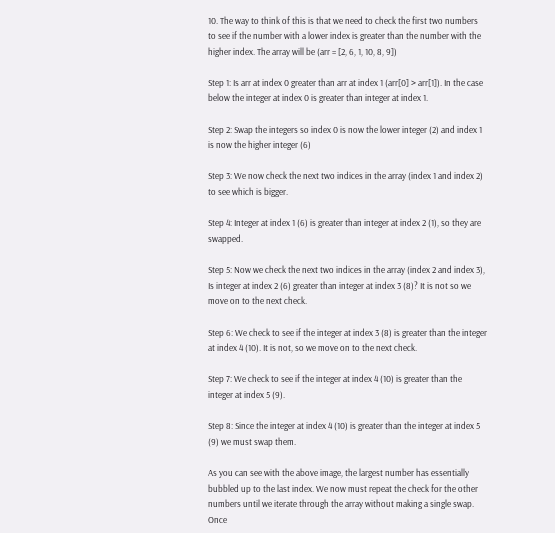10. The way to think of this is that we need to check the first two numbers to see if the number with a lower index is greater than the number with the higher index. The array will be (arr = [2, 6, 1, 10, 8, 9])

Step 1: Is arr at index 0 greater than arr at index 1 (arr[0] > arr[1]). In the case below the integer at index 0 is greater than integer at index 1.

Step 2: Swap the integers so index 0 is now the lower integer (2) and index 1 is now the higher integer (6)

Step 3: We now check the next two indices in the array (index 1 and index 2) to see which is bigger.

Step 4: Integer at index 1 (6) is greater than integer at index 2 (1), so they are swapped.

Step 5: Now we check the next two indices in the array (index 2 and index 3), Is integer at index 2 (6) greater than integer at index 3 (8)? It is not so we move on to the next check.

Step 6: We check to see if the integer at index 3 (8) is greater than the integer at index 4 (10). It is not, so we move on to the next check.

Step 7: We check to see if the integer at index 4 (10) is greater than the integer at index 5 (9).

Step 8: Since the integer at index 4 (10) is greater than the integer at index 5 (9) we must swap them.

As you can see with the above image, the largest number has essentially bubbled up to the last index. We now must repeat the check for the other numbers until we iterate through the array without making a single swap. Once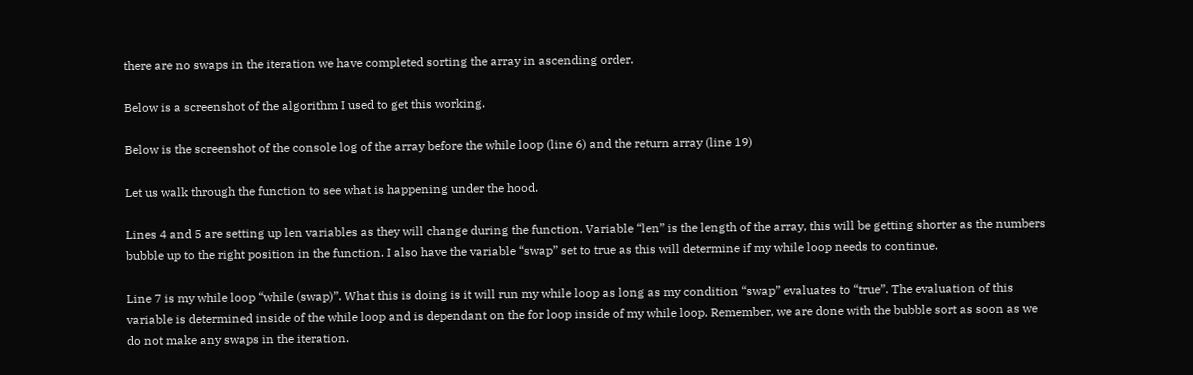there are no swaps in the iteration we have completed sorting the array in ascending order.

Below is a screenshot of the algorithm I used to get this working.

Below is the screenshot of the console log of the array before the while loop (line 6) and the return array (line 19)

Let us walk through the function to see what is happening under the hood.

Lines 4 and 5 are setting up len variables as they will change during the function. Variable “len” is the length of the array, this will be getting shorter as the numbers bubble up to the right position in the function. I also have the variable “swap” set to true as this will determine if my while loop needs to continue.

Line 7 is my while loop “while (swap)”. What this is doing is it will run my while loop as long as my condition “swap” evaluates to “true”. The evaluation of this variable is determined inside of the while loop and is dependant on the for loop inside of my while loop. Remember, we are done with the bubble sort as soon as we do not make any swaps in the iteration.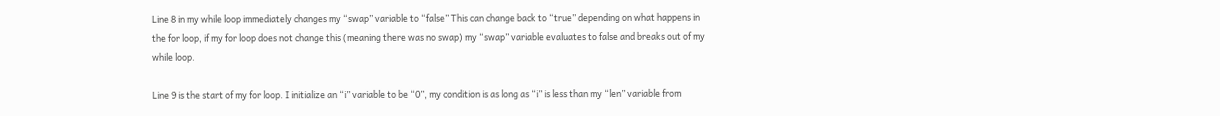Line 8 in my while loop immediately changes my “swap” variable to “false” This can change back to “true” depending on what happens in the for loop, if my for loop does not change this (meaning there was no swap) my “swap” variable evaluates to false and breaks out of my while loop.

Line 9 is the start of my for loop. I initialize an “i” variable to be “0”, my condition is as long as “i” is less than my “len” variable from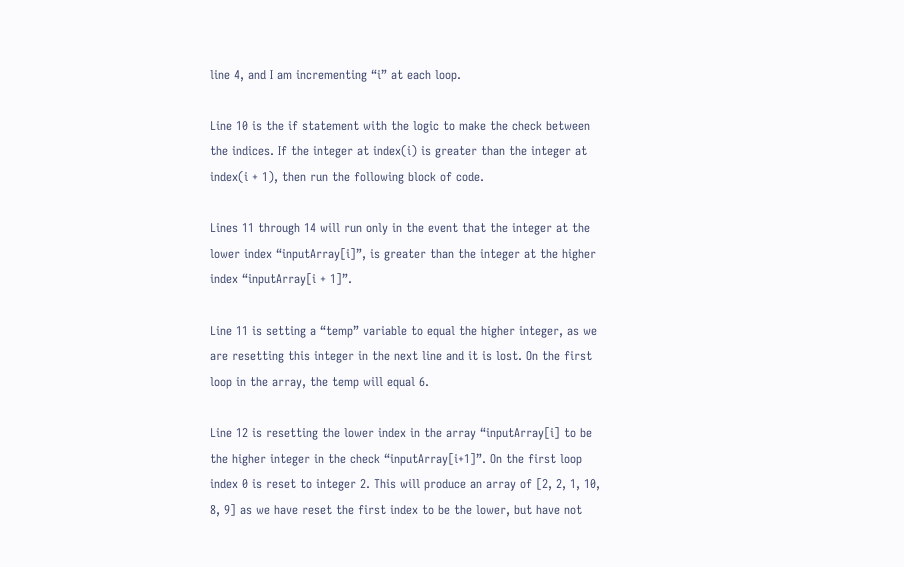line 4, and I am incrementing “i” at each loop.

Line 10 is the if statement with the logic to make the check between the indices. If the integer at index(i) is greater than the integer at index(i + 1), then run the following block of code.

Lines 11 through 14 will run only in the event that the integer at the lower index “inputArray[i]”, is greater than the integer at the higher index “inputArray[i + 1]”.

Line 11 is setting a “temp” variable to equal the higher integer, as we are resetting this integer in the next line and it is lost. On the first loop in the array, the temp will equal 6.

Line 12 is resetting the lower index in the array “inputArray[i] to be the higher integer in the check “inputArray[i+1]”. On the first loop index 0 is reset to integer 2. This will produce an array of [2, 2, 1, 10, 8, 9] as we have reset the first index to be the lower, but have not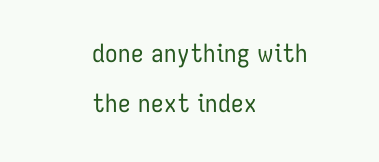done anything with the next index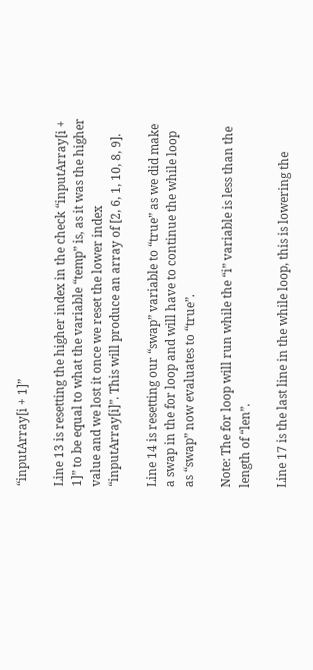“inputArray[i + 1]”

Line 13 is resetting the higher index in the check “inputArray[i + 1]” to be equal to what the variable “temp” is, as it was the higher value and we lost it once we reset the lower index “inputArray[i]”. This will produce an array of [2, 6, 1, 10, 8, 9].

Line 14 is resetting our “swap” variable to “true” as we did make a swap in the for loop and will have to continue the while loop as “swap” now evaluates to “true”.

Note: The for loop will run while the “i” variable is less than the length of “len”.

Line 17 is the last line in the while loop, this is lowering the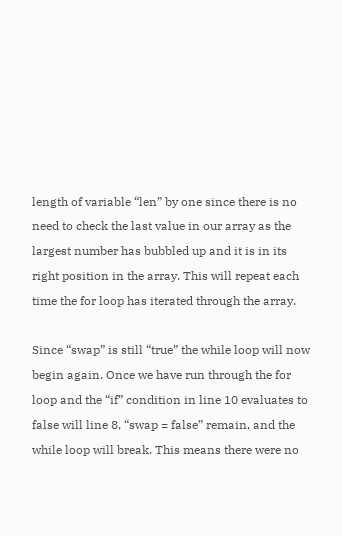length of variable “len” by one since there is no need to check the last value in our array as the largest number has bubbled up and it is in its right position in the array. This will repeat each time the for loop has iterated through the array.

Since “swap” is still “true” the while loop will now begin again. Once we have run through the for loop and the “if” condition in line 10 evaluates to false will line 8, “swap = false” remain, and the while loop will break. This means there were no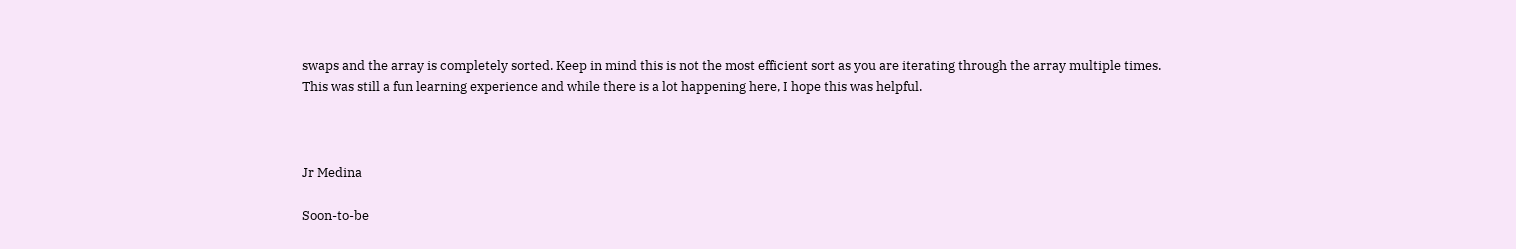swaps and the array is completely sorted. Keep in mind this is not the most efficient sort as you are iterating through the array multiple times. This was still a fun learning experience and while there is a lot happening here, I hope this was helpful.



Jr Medina

Soon-to-be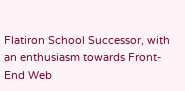Flatiron School Successor, with an enthusiasm towards Front-End Web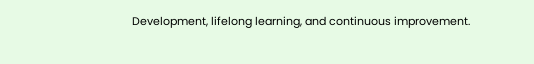Development, lifelong learning, and continuous improvement.